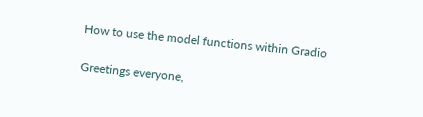How to use the model functions within Gradio

Greetings everyone,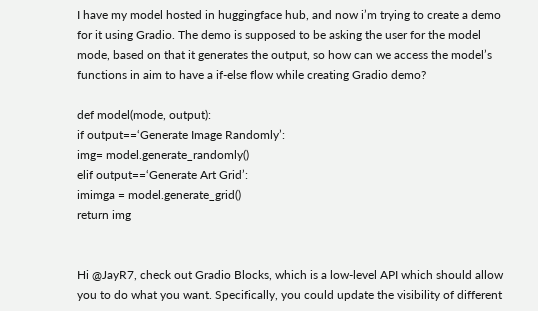I have my model hosted in huggingface hub, and now i’m trying to create a demo for it using Gradio. The demo is supposed to be asking the user for the model mode, based on that it generates the output, so how can we access the model’s functions in aim to have a if-else flow while creating Gradio demo?

def model(mode, output):
if output==‘Generate Image Randomly’:
img= model.generate_randomly()
elif output==‘Generate Art Grid’:
imimga = model.generate_grid()
return img


Hi @JayR7, check out Gradio Blocks, which is a low-level API which should allow you to do what you want. Specifically, you could update the visibility of different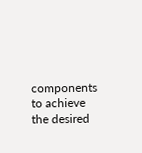components to achieve the desired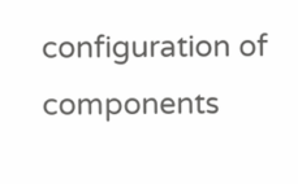configuration of components